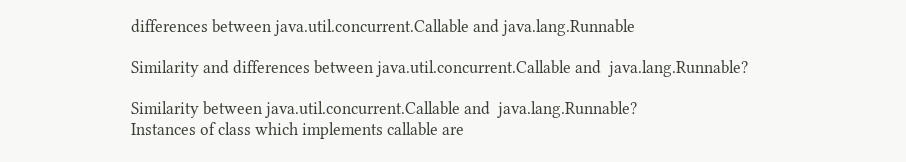differences between java.util.concurrent.Callable and java.lang.Runnable

Similarity and differences between java.util.concurrent.Callable and  java.lang.Runnable?

Similarity between java.util.concurrent.Callable and  java.lang.Runnable?
Instances of class which implements callable are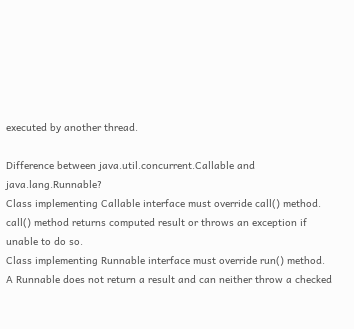executed by another thread.

Difference between java.util.concurrent.Callable and  java.lang.Runnable?
Class implementing Callable interface must override call() method. call() method returns computed result or throws an exception if unable to do so.
Class implementing Runnable interface must override run() method.
A Runnable does not return a result and can neither throw a checked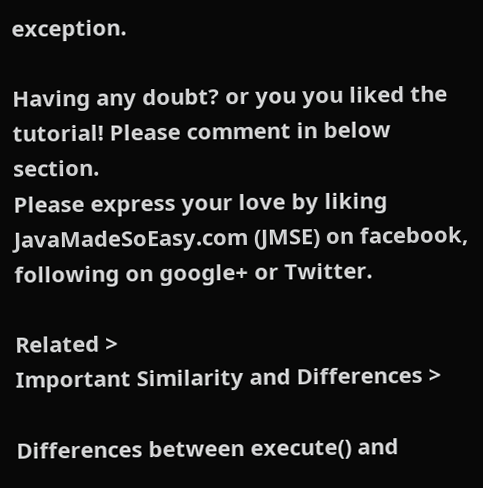exception.

Having any doubt? or you you liked the tutorial! Please comment in below section.
Please express your love by liking JavaMadeSoEasy.com (JMSE) on facebook, following on google+ or Twitter.

Related >
Important Similarity and Differences >

Differences between execute() and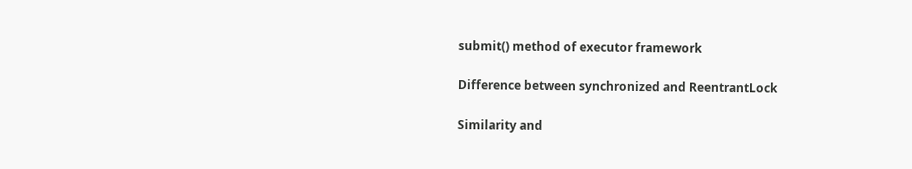submit() method of executor framework

Difference between synchronized and ReentrantLock

Similarity and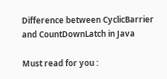Difference between CyclicBarrier and CountDownLatch in Java

Must read for you :